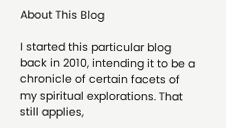About This Blog

I started this particular blog back in 2010, intending it to be a chronicle of certain facets of my spiritual explorations. That still applies,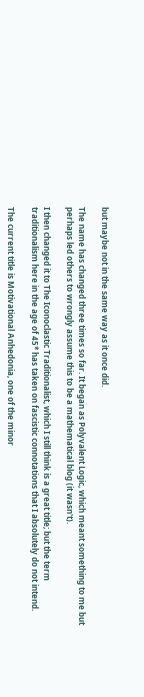but maybe not in the same way as it once did.

The name has changed three times so far. It began as Polyvalent Logic, which meant something to me but perhaps led others to wrongly assume this to be a mathematical blog (it wasn't).

I then changed it to The Iconoclastic Traditionalist, which I still think is a great title; but the term traditionalism here in the age of 45* has taken on fascistic connotations that I absolutely do not intend.

The current title is Motivational Anhedonia, one of the minor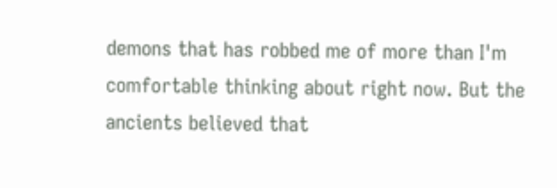demons that has robbed me of more than I'm comfortable thinking about right now. But the ancients believed that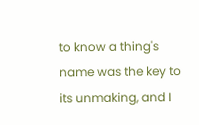to know a thing's name was the key to its unmaking, and I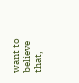want to believe that,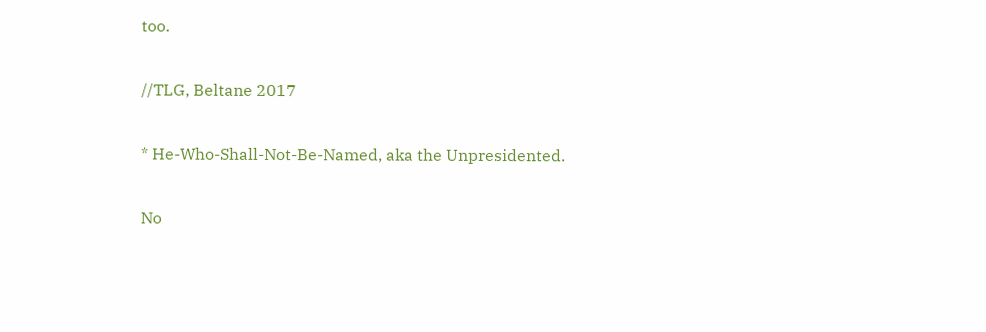too.

//TLG, Beltane 2017

* He-Who-Shall-Not-Be-Named, aka the Unpresidented.

No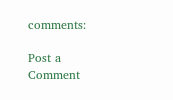comments:

Post a Comment